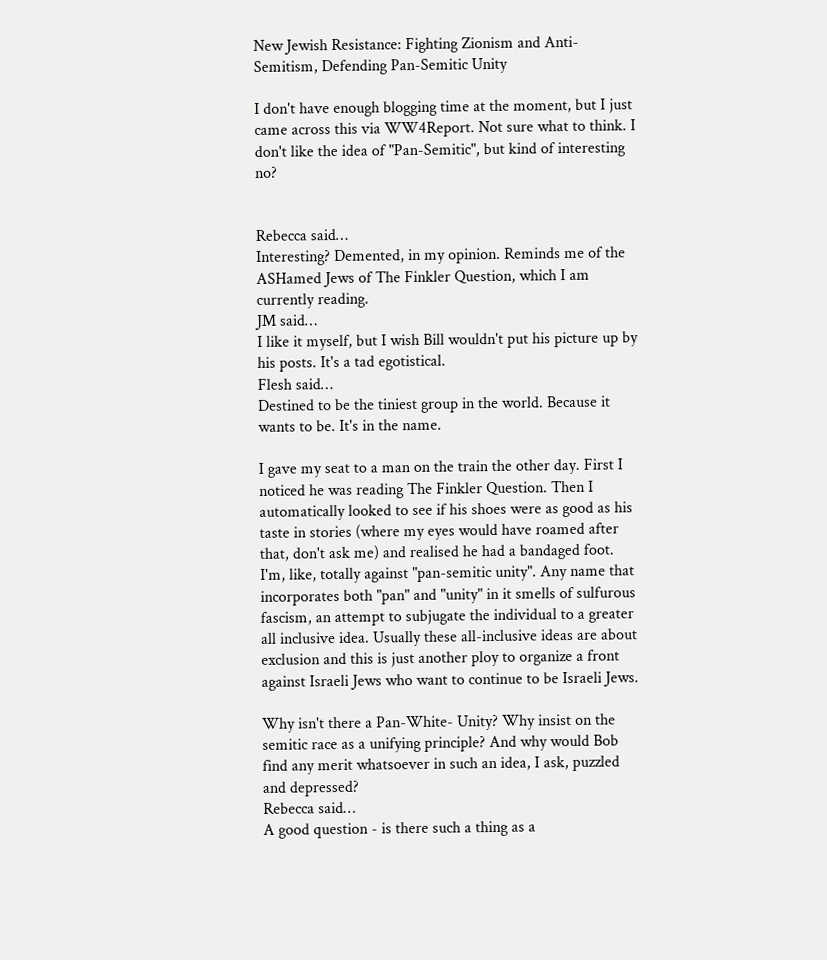New Jewish Resistance: Fighting Zionism and Anti-Semitism, Defending Pan-Semitic Unity

I don't have enough blogging time at the moment, but I just came across this via WW4Report. Not sure what to think. I don't like the idea of "Pan-Semitic", but kind of interesting no?


Rebecca said…
Interesting? Demented, in my opinion. Reminds me of the ASHamed Jews of The Finkler Question, which I am currently reading.
JM said…
I like it myself, but I wish Bill wouldn't put his picture up by his posts. It's a tad egotistical.
Flesh said…
Destined to be the tiniest group in the world. Because it wants to be. It's in the name.

I gave my seat to a man on the train the other day. First I noticed he was reading The Finkler Question. Then I automatically looked to see if his shoes were as good as his taste in stories (where my eyes would have roamed after that, don't ask me) and realised he had a bandaged foot.
I'm, like, totally against "pan-semitic unity". Any name that incorporates both "pan" and "unity" in it smells of sulfurous fascism, an attempt to subjugate the individual to a greater all inclusive idea. Usually these all-inclusive ideas are about exclusion and this is just another ploy to organize a front against Israeli Jews who want to continue to be Israeli Jews.

Why isn't there a Pan-White- Unity? Why insist on the semitic race as a unifying principle? And why would Bob find any merit whatsoever in such an idea, I ask, puzzled and depressed?
Rebecca said…
A good question - is there such a thing as a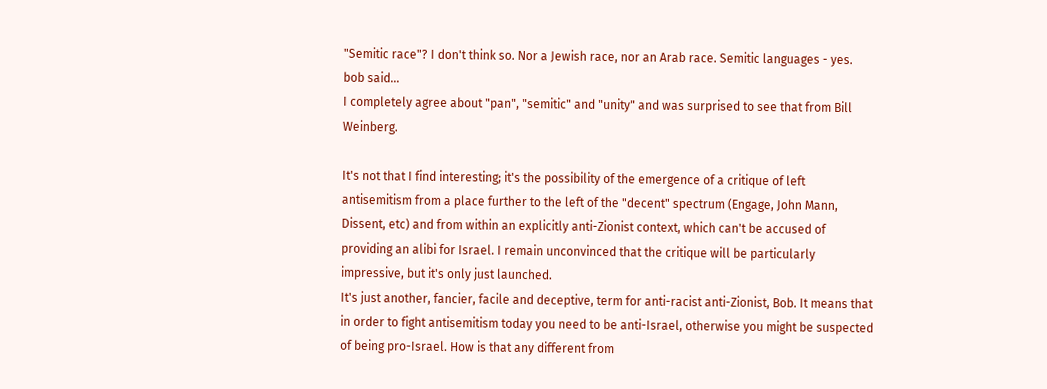"Semitic race"? I don't think so. Nor a Jewish race, nor an Arab race. Semitic languages - yes.
bob said…
I completely agree about "pan", "semitic" and "unity" and was surprised to see that from Bill Weinberg.

It's not that I find interesting; it's the possibility of the emergence of a critique of left antisemitism from a place further to the left of the "decent" spectrum (Engage, John Mann, Dissent, etc) and from within an explicitly anti-Zionist context, which can't be accused of providing an alibi for Israel. I remain unconvinced that the critique will be particularly impressive, but it's only just launched.
It's just another, fancier, facile and deceptive, term for anti-racist anti-Zionist, Bob. It means that in order to fight antisemitism today you need to be anti-Israel, otherwise you might be suspected of being pro-Israel. How is that any different from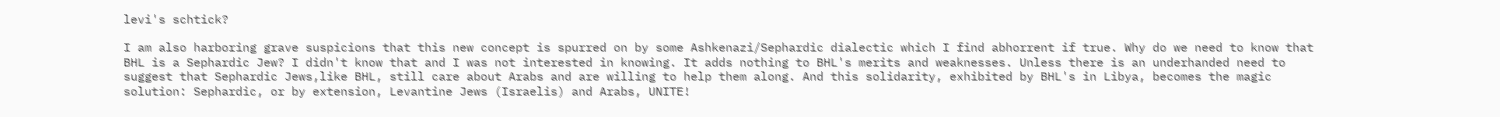levi's schtick?

I am also harboring grave suspicions that this new concept is spurred on by some Ashkenazi/Sephardic dialectic which I find abhorrent if true. Why do we need to know that BHL is a Sephardic Jew? I didn't know that and I was not interested in knowing. It adds nothing to BHL's merits and weaknesses. Unless there is an underhanded need to suggest that Sephardic Jews,like BHL, still care about Arabs and are willing to help them along. And this solidarity, exhibited by BHL's in Libya, becomes the magic solution: Sephardic, or by extension, Levantine Jews (Israelis) and Arabs, UNITE!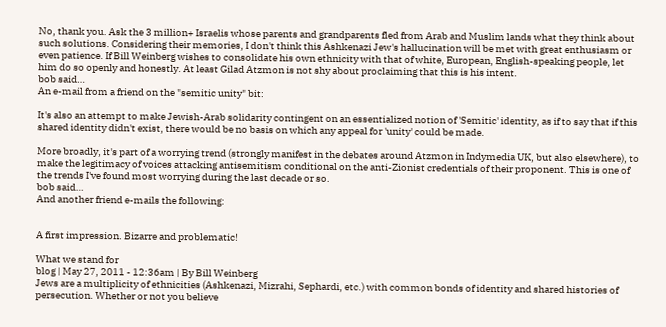No, thank you. Ask the 3 million+ Israelis whose parents and grandparents fled from Arab and Muslim lands what they think about such solutions. Considering their memories, I don't think this Ashkenazi Jew's hallucination will be met with great enthusiasm or even patience. If Bill Weinberg wishes to consolidate his own ethnicity with that of white, European, English-speaking people, let him do so openly and honestly. At least Gilad Atzmon is not shy about proclaiming that this is his intent.
bob said…
An e-mail from a friend on the "semitic unity" bit:

It's also an attempt to make Jewish-Arab solidarity contingent on an essentialized notion of 'Semitic' identity, as if to say that if this shared identity didn't exist, there would be no basis on which any appeal for 'unity' could be made.

More broadly, it's part of a worrying trend (strongly manifest in the debates around Atzmon in Indymedia UK, but also elsewhere), to make the legitimacy of voices attacking antisemitism conditional on the anti-Zionist credentials of their proponent. This is one of the trends I've found most worrying during the last decade or so.
bob said…
And another friend e-mails the following:


A first impression. Bizarre and problematic!

What we stand for
blog | May 27, 2011 - 12:36am | By Bill Weinberg
Jews are a multiplicity of ethnicities (Ashkenazi, Mizrahi, Sephardi, etc.) with common bonds of identity and shared histories of persecution. Whether or not you believe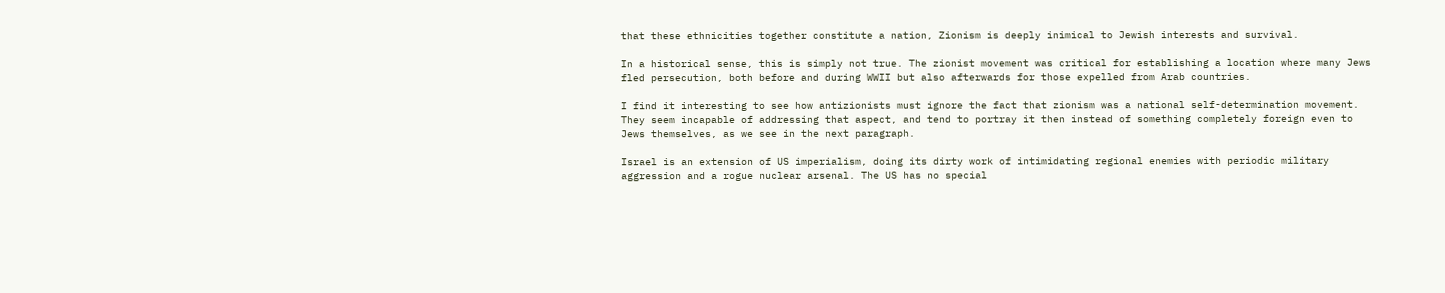that these ethnicities together constitute a nation, Zionism is deeply inimical to Jewish interests and survival.

In a historical sense, this is simply not true. The zionist movement was critical for establishing a location where many Jews fled persecution, both before and during WWII but also afterwards for those expelled from Arab countries.

I find it interesting to see how antizionists must ignore the fact that zionism was a national self-determination movement. They seem incapable of addressing that aspect, and tend to portray it then instead of something completely foreign even to Jews themselves, as we see in the next paragraph.

Israel is an extension of US imperialism, doing its dirty work of intimidating regional enemies with periodic military aggression and a rogue nuclear arsenal. The US has no special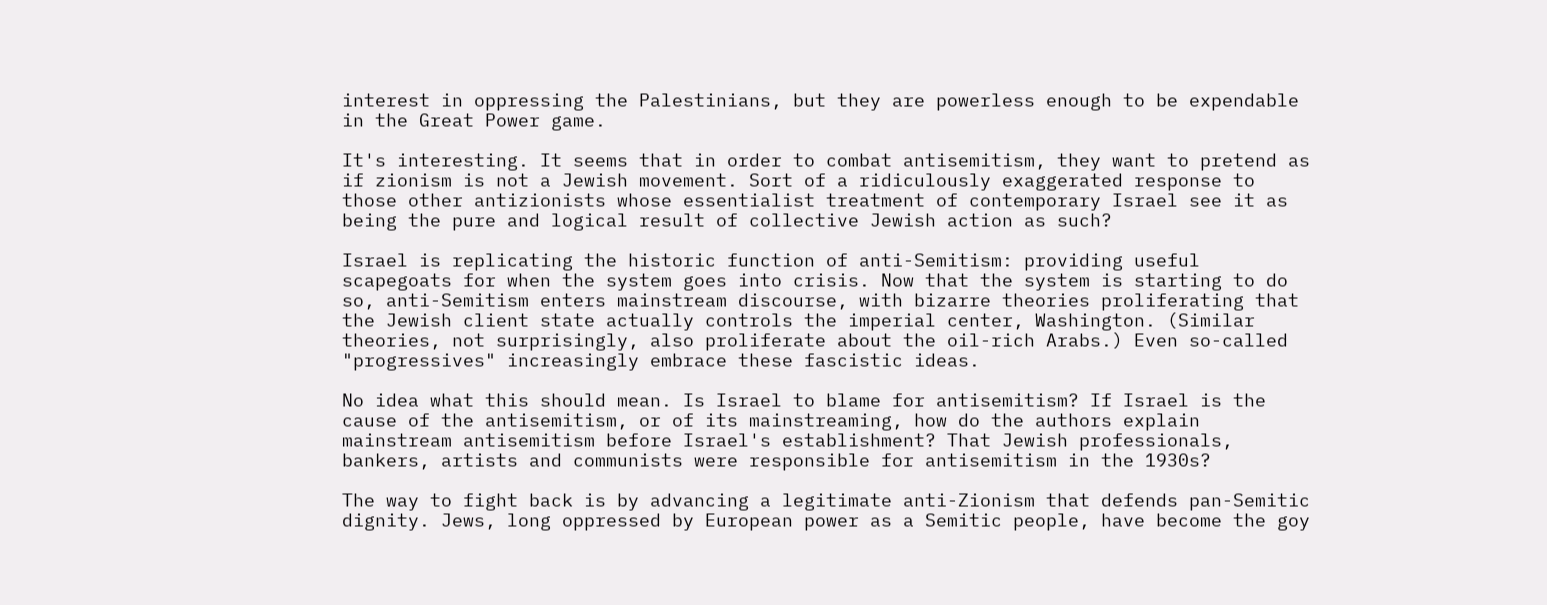interest in oppressing the Palestinians, but they are powerless enough to be expendable in the Great Power game.

It's interesting. It seems that in order to combat antisemitism, they want to pretend as if zionism is not a Jewish movement. Sort of a ridiculously exaggerated response to those other antizionists whose essentialist treatment of contemporary Israel see it as being the pure and logical result of collective Jewish action as such?

Israel is replicating the historic function of anti-Semitism: providing useful scapegoats for when the system goes into crisis. Now that the system is starting to do so, anti-Semitism enters mainstream discourse, with bizarre theories proliferating that the Jewish client state actually controls the imperial center, Washington. (Similar theories, not surprisingly, also proliferate about the oil-rich Arabs.) Even so-called "progressives" increasingly embrace these fascistic ideas.

No idea what this should mean. Is Israel to blame for antisemitism? If Israel is the cause of the antisemitism, or of its mainstreaming, how do the authors explain mainstream antisemitism before Israel's establishment? That Jewish professionals, bankers, artists and communists were responsible for antisemitism in the 1930s?

The way to fight back is by advancing a legitimate anti-Zionism that defends pan-Semitic dignity. Jews, long oppressed by European power as a Semitic people, have become the goy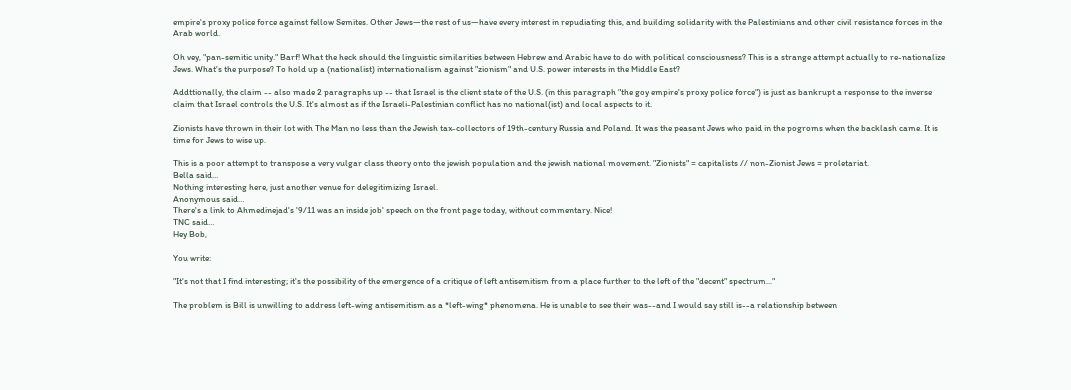empire's proxy police force against fellow Semites. Other Jews—the rest of us—have every interest in repudiating this, and building solidarity with the Palestinians and other civil resistance forces in the Arab world.

Oh vey, "pan-semitic unity." Barf! What the heck should the linguistic similarities between Hebrew and Arabic have to do with political consciousness? This is a strange attempt actually to re-nationalize Jews. What's the purpose? To hold up a (nationalist) internationalism against "zionism" and U.S. power interests in the Middle East?

Addttionally, the claim -- also made 2 paragraphs up -- that Israel is the client state of the U.S. (in this paragraph "the goy empire's proxy police force") is just as bankrupt a response to the inverse claim that Israel controls the U.S. It's almost as if the Israeli-Palestinian conflict has no national(ist) and local aspects to it.

Zionists have thrown in their lot with The Man no less than the Jewish tax-collectors of 19th-century Russia and Poland. It was the peasant Jews who paid in the pogroms when the backlash came. It is time for Jews to wise up.

This is a poor attempt to transpose a very vulgar class theory onto the jewish population and the jewish national movement. "Zionists" = capitalists // non-Zionist Jews = proletariat.
Bella said…
Nothing interesting here, just another venue for delegitimizing Israel.
Anonymous said…
There's a link to Ahmedinejad's '9/11 was an inside job' speech on the front page today, without commentary. Nice!
TNC said…
Hey Bob,

You write:

"It's not that I find interesting; it's the possibility of the emergence of a critique of left antisemitism from a place further to the left of the "decent" spectrum..."

The problem is Bill is unwilling to address left-wing antisemitism as a *left-wing* phenomena. He is unable to see their was--and I would say still is--a relationship between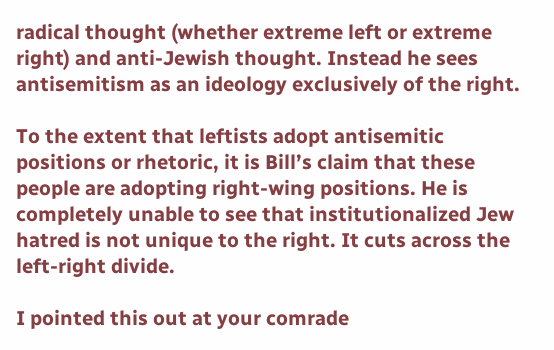radical thought (whether extreme left or extreme right) and anti-Jewish thought. Instead he sees antisemitism as an ideology exclusively of the right.

To the extent that leftists adopt antisemitic positions or rhetoric, it is Bill’s claim that these people are adopting right-wing positions. He is completely unable to see that institutionalized Jew hatred is not unique to the right. It cuts across the left-right divide.

I pointed this out at your comrade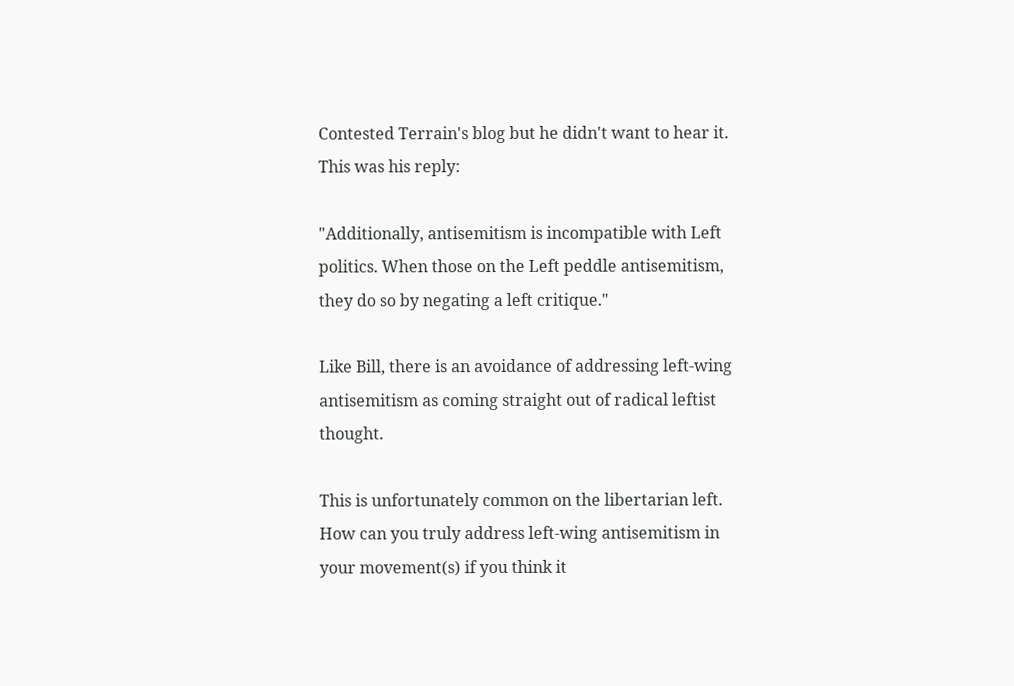Contested Terrain's blog but he didn't want to hear it. This was his reply:

"Additionally, antisemitism is incompatible with Left politics. When those on the Left peddle antisemitism, they do so by negating a left critique."

Like Bill, there is an avoidance of addressing left-wing antisemitism as coming straight out of radical leftist thought.

This is unfortunately common on the libertarian left. How can you truly address left-wing antisemitism in your movement(s) if you think it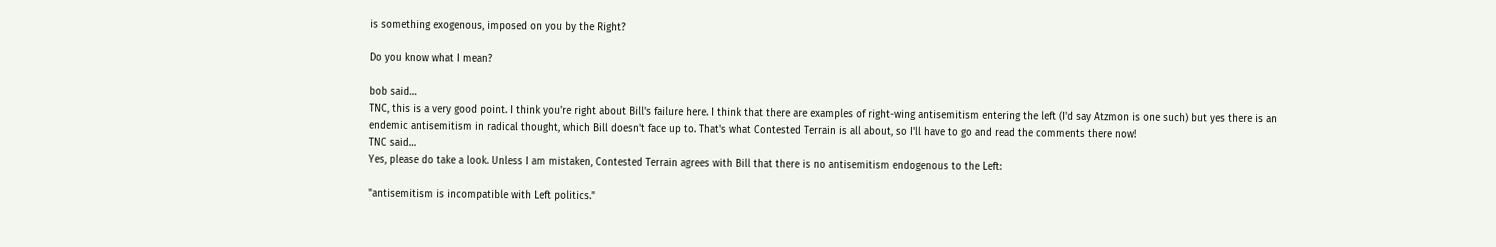is something exogenous, imposed on you by the Right?

Do you know what I mean?

bob said…
TNC, this is a very good point. I think you're right about Bill's failure here. I think that there are examples of right-wing antisemitism entering the left (I'd say Atzmon is one such) but yes there is an endemic antisemitism in radical thought, which Bill doesn't face up to. That's what Contested Terrain is all about, so I'll have to go and read the comments there now!
TNC said…
Yes, please do take a look. Unless I am mistaken, Contested Terrain agrees with Bill that there is no antisemitism endogenous to the Left:

"antisemitism is incompatible with Left politics."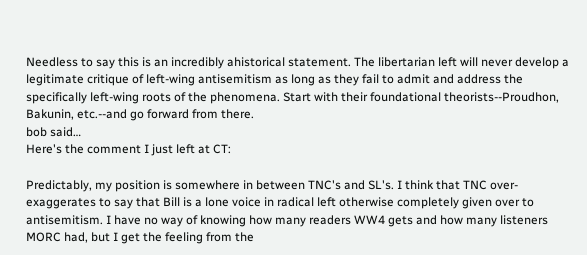Needless to say this is an incredibly ahistorical statement. The libertarian left will never develop a legitimate critique of left-wing antisemitism as long as they fail to admit and address the specifically left-wing roots of the phenomena. Start with their foundational theorists--Proudhon, Bakunin, etc.--and go forward from there.
bob said…
Here's the comment I just left at CT:

Predictably, my position is somewhere in between TNC's and SL's. I think that TNC over-exaggerates to say that Bill is a lone voice in radical left otherwise completely given over to antisemitism. I have no way of knowing how many readers WW4 gets and how many listeners MORC had, but I get the feeling from the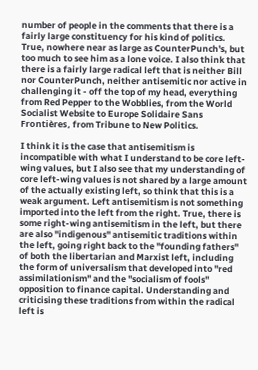number of people in the comments that there is a fairly large constituency for his kind of politics. True, nowhere near as large as CounterPunch's, but too much to see him as a lone voice. I also think that there is a fairly large radical left that is neither Bill nor CounterPunch, neither antisemitic nor active in challenging it - off the top of my head, everything from Red Pepper to the Wobblies, from the World Socialist Website to Europe Solidaire Sans Frontières, from Tribune to New Politics.

I think it is the case that antisemitism is incompatible with what I understand to be core left-wing values, but I also see that my understanding of core left-wing values is not shared by a large amount of the actually existing left, so think that this is a weak argument. Left antisemitism is not something imported into the left from the right. True, there is some right-wing antisemitism in the left, but there are also "indigenous" antisemitic traditions within the left, going right back to the "founding fathers" of both the libertarian and Marxist left, including the form of universalism that developed into "red assimilationism" and the "socialism of fools" opposition to finance capital. Understanding and criticising these traditions from within the radical left is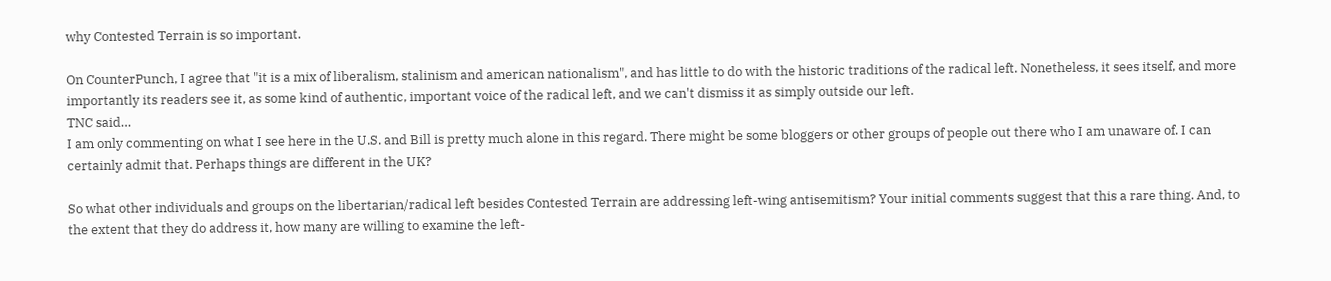why Contested Terrain is so important.

On CounterPunch, I agree that "it is a mix of liberalism, stalinism and american nationalism", and has little to do with the historic traditions of the radical left. Nonetheless, it sees itself, and more importantly its readers see it, as some kind of authentic, important voice of the radical left, and we can't dismiss it as simply outside our left.
TNC said…
I am only commenting on what I see here in the U.S. and Bill is pretty much alone in this regard. There might be some bloggers or other groups of people out there who I am unaware of. I can certainly admit that. Perhaps things are different in the UK?

So what other individuals and groups on the libertarian/radical left besides Contested Terrain are addressing left-wing antisemitism? Your initial comments suggest that this a rare thing. And, to the extent that they do address it, how many are willing to examine the left-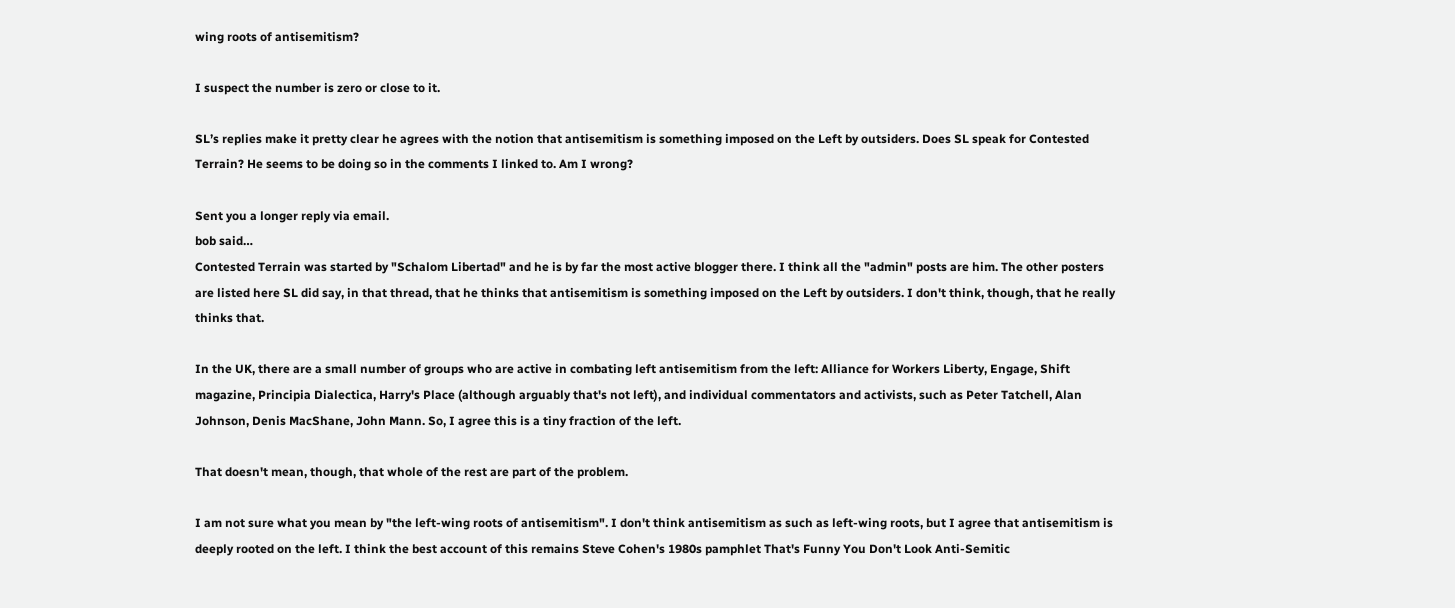wing roots of antisemitism?

I suspect the number is zero or close to it.

SL’s replies make it pretty clear he agrees with the notion that antisemitism is something imposed on the Left by outsiders. Does SL speak for Contested Terrain? He seems to be doing so in the comments I linked to. Am I wrong?

Sent you a longer reply via email.
bob said…
Contested Terrain was started by "Schalom Libertad" and he is by far the most active blogger there. I think all the "admin" posts are him. The other posters are listed here SL did say, in that thread, that he thinks that antisemitism is something imposed on the Left by outsiders. I don't think, though, that he really thinks that.

In the UK, there are a small number of groups who are active in combating left antisemitism from the left: Alliance for Workers Liberty, Engage, Shift magazine, Principia Dialectica, Harry's Place (although arguably that's not left), and individual commentators and activists, such as Peter Tatchell, Alan Johnson, Denis MacShane, John Mann. So, I agree this is a tiny fraction of the left.

That doesn't mean, though, that whole of the rest are part of the problem.

I am not sure what you mean by "the left-wing roots of antisemitism". I don't think antisemitism as such as left-wing roots, but I agree that antisemitism is deeply rooted on the left. I think the best account of this remains Steve Cohen's 1980s pamphlet That's Funny You Don't Look Anti-Semitic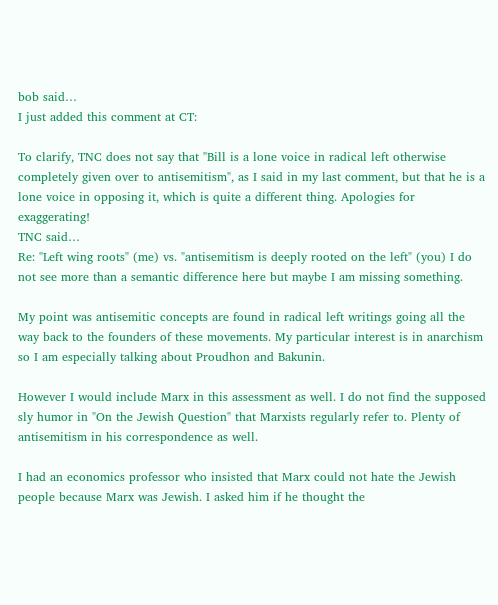bob said…
I just added this comment at CT:

To clarify, TNC does not say that "Bill is a lone voice in radical left otherwise completely given over to antisemitism", as I said in my last comment, but that he is a lone voice in opposing it, which is quite a different thing. Apologies for exaggerating!
TNC said…
Re: "Left wing roots" (me) vs. "antisemitism is deeply rooted on the left" (you) I do not see more than a semantic difference here but maybe I am missing something.

My point was antisemitic concepts are found in radical left writings going all the way back to the founders of these movements. My particular interest is in anarchism so I am especially talking about Proudhon and Bakunin.

However I would include Marx in this assessment as well. I do not find the supposed sly humor in "On the Jewish Question" that Marxists regularly refer to. Plenty of antisemitism in his correspondence as well.

I had an economics professor who insisted that Marx could not hate the Jewish people because Marx was Jewish. I asked him if he thought the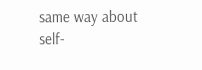same way about self-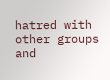hatred with other groups and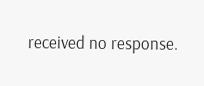received no response.